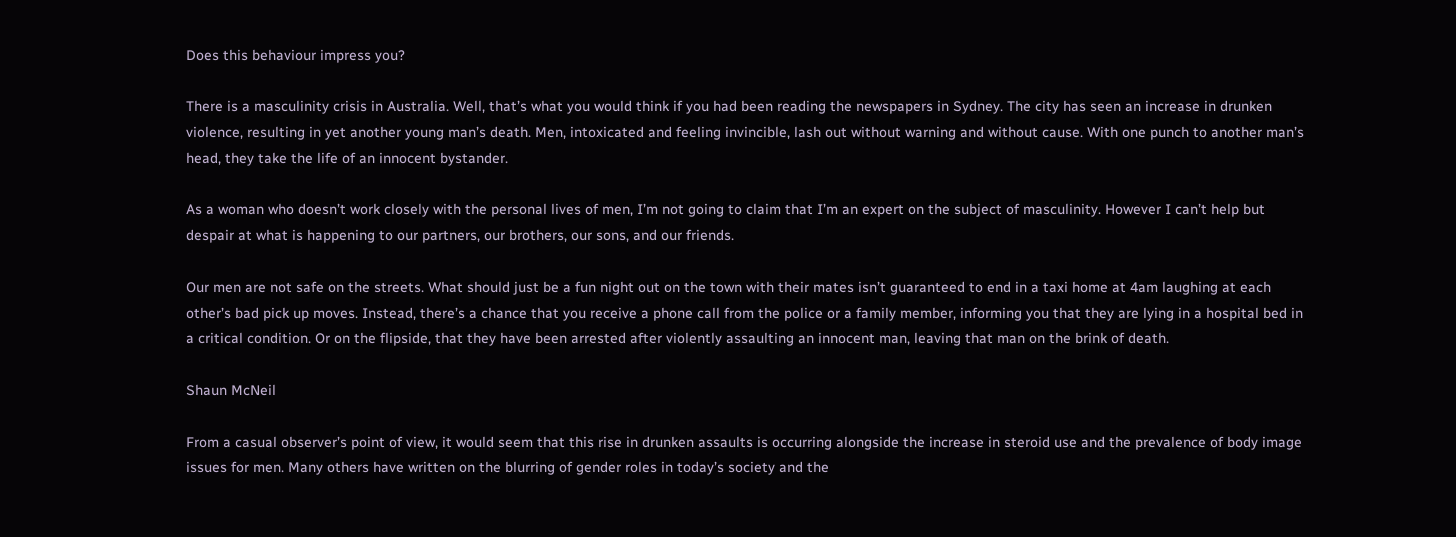Does this behaviour impress you?

There is a masculinity crisis in Australia. Well, that’s what you would think if you had been reading the newspapers in Sydney. The city has seen an increase in drunken violence, resulting in yet another young man’s death. Men, intoxicated and feeling invincible, lash out without warning and without cause. With one punch to another man’s head, they take the life of an innocent bystander.

As a woman who doesn’t work closely with the personal lives of men, I’m not going to claim that I’m an expert on the subject of masculinity. However I can’t help but despair at what is happening to our partners, our brothers, our sons, and our friends.

Our men are not safe on the streets. What should just be a fun night out on the town with their mates isn’t guaranteed to end in a taxi home at 4am laughing at each other’s bad pick up moves. Instead, there’s a chance that you receive a phone call from the police or a family member, informing you that they are lying in a hospital bed in a critical condition. Or on the flipside, that they have been arrested after violently assaulting an innocent man, leaving that man on the brink of death.

Shaun McNeil

From a casual observer’s point of view, it would seem that this rise in drunken assaults is occurring alongside the increase in steroid use and the prevalence of body image issues for men. Many others have written on the blurring of gender roles in today’s society and the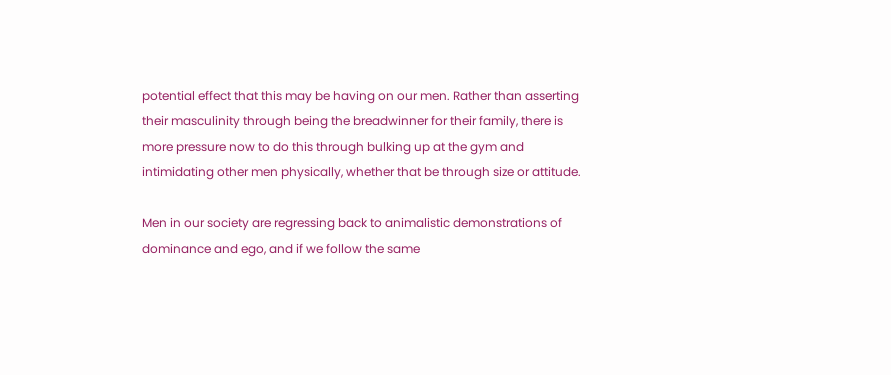potential effect that this may be having on our men. Rather than asserting their masculinity through being the breadwinner for their family, there is more pressure now to do this through bulking up at the gym and intimidating other men physically, whether that be through size or attitude.

Men in our society are regressing back to animalistic demonstrations of dominance and ego, and if we follow the same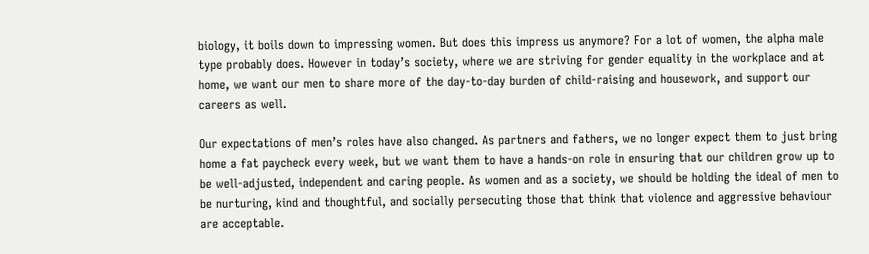biology, it boils down to impressing women. But does this impress us anymore? For a lot of women, the alpha male type probably does. However in today’s society, where we are striving for gender equality in the workplace and at home, we want our men to share more of the day-to-day burden of child-raising and housework, and support our careers as well.

Our expectations of men’s roles have also changed. As partners and fathers, we no longer expect them to just bring home a fat paycheck every week, but we want them to have a hands-on role in ensuring that our children grow up to be well-adjusted, independent and caring people. As women and as a society, we should be holding the ideal of men to be nurturing, kind and thoughtful, and socially persecuting those that think that violence and aggressive behaviour are acceptable.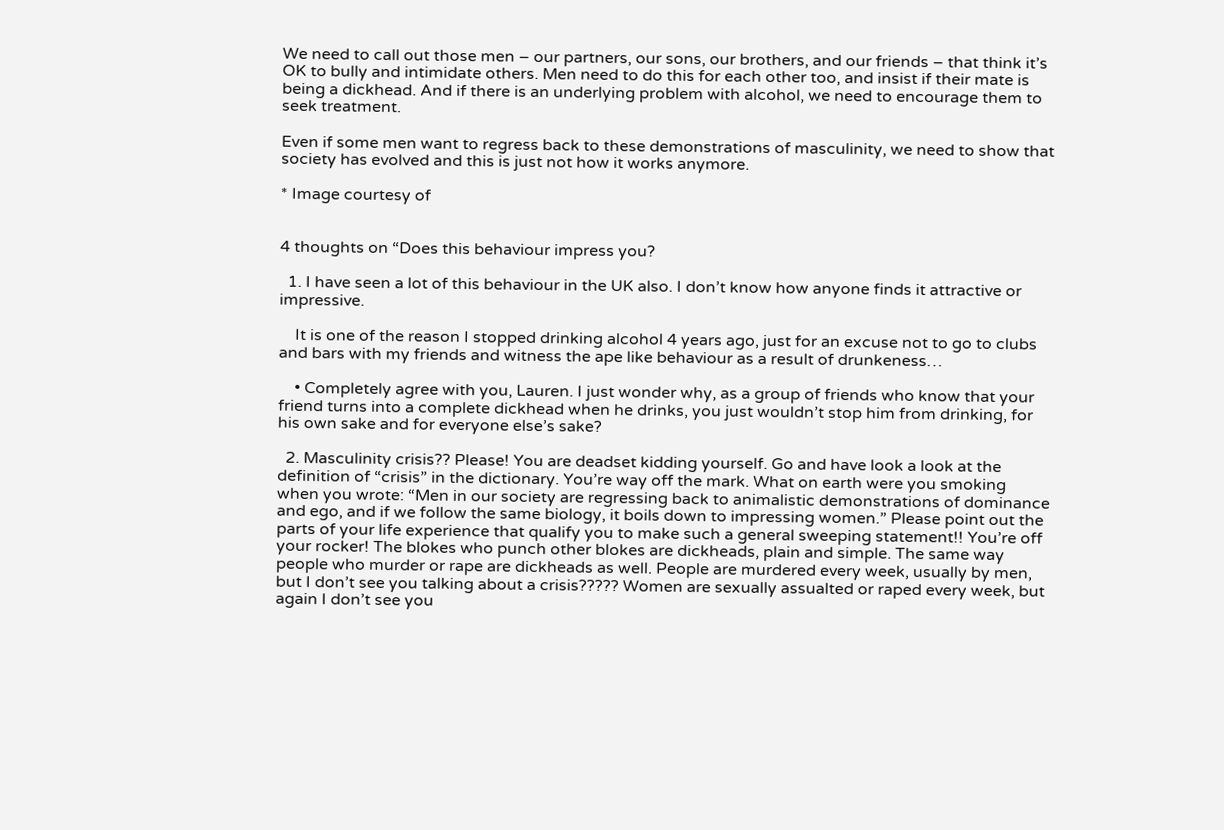We need to call out those men – our partners, our sons, our brothers, and our friends – that think it’s OK to bully and intimidate others. Men need to do this for each other too, and insist if their mate is being a dickhead. And if there is an underlying problem with alcohol, we need to encourage them to seek treatment.

Even if some men want to regress back to these demonstrations of masculinity, we need to show that society has evolved and this is just not how it works anymore.

* Image courtesy of


4 thoughts on “Does this behaviour impress you?

  1. I have seen a lot of this behaviour in the UK also. I don’t know how anyone finds it attractive or impressive.

    It is one of the reason I stopped drinking alcohol 4 years ago, just for an excuse not to go to clubs and bars with my friends and witness the ape like behaviour as a result of drunkeness…

    • Completely agree with you, Lauren. I just wonder why, as a group of friends who know that your friend turns into a complete dickhead when he drinks, you just wouldn’t stop him from drinking, for his own sake and for everyone else’s sake?

  2. Masculinity crisis?? Please! You are deadset kidding yourself. Go and have look a look at the definition of “crisis” in the dictionary. You’re way off the mark. What on earth were you smoking when you wrote: “Men in our society are regressing back to animalistic demonstrations of dominance and ego, and if we follow the same biology, it boils down to impressing women.” Please point out the parts of your life experience that qualify you to make such a general sweeping statement!! You’re off your rocker! The blokes who punch other blokes are dickheads, plain and simple. The same way people who murder or rape are dickheads as well. People are murdered every week, usually by men, but I don’t see you talking about a crisis????? Women are sexually assualted or raped every week, but again I don’t see you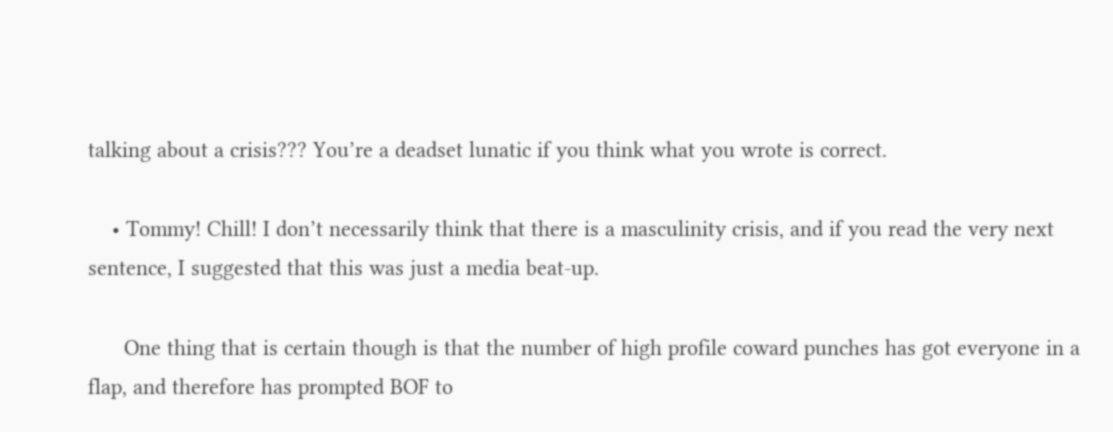talking about a crisis??? You’re a deadset lunatic if you think what you wrote is correct.

    • Tommy! Chill! I don’t necessarily think that there is a masculinity crisis, and if you read the very next sentence, I suggested that this was just a media beat-up.

      One thing that is certain though is that the number of high profile coward punches has got everyone in a flap, and therefore has prompted BOF to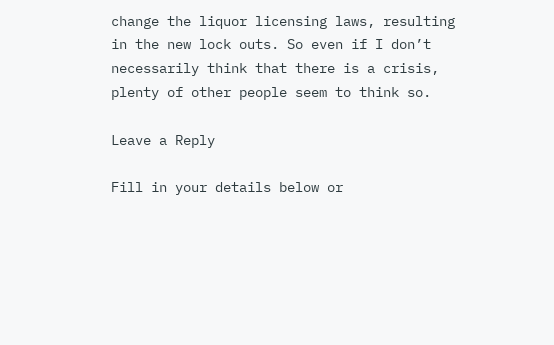change the liquor licensing laws, resulting in the new lock outs. So even if I don’t necessarily think that there is a crisis, plenty of other people seem to think so.

Leave a Reply

Fill in your details below or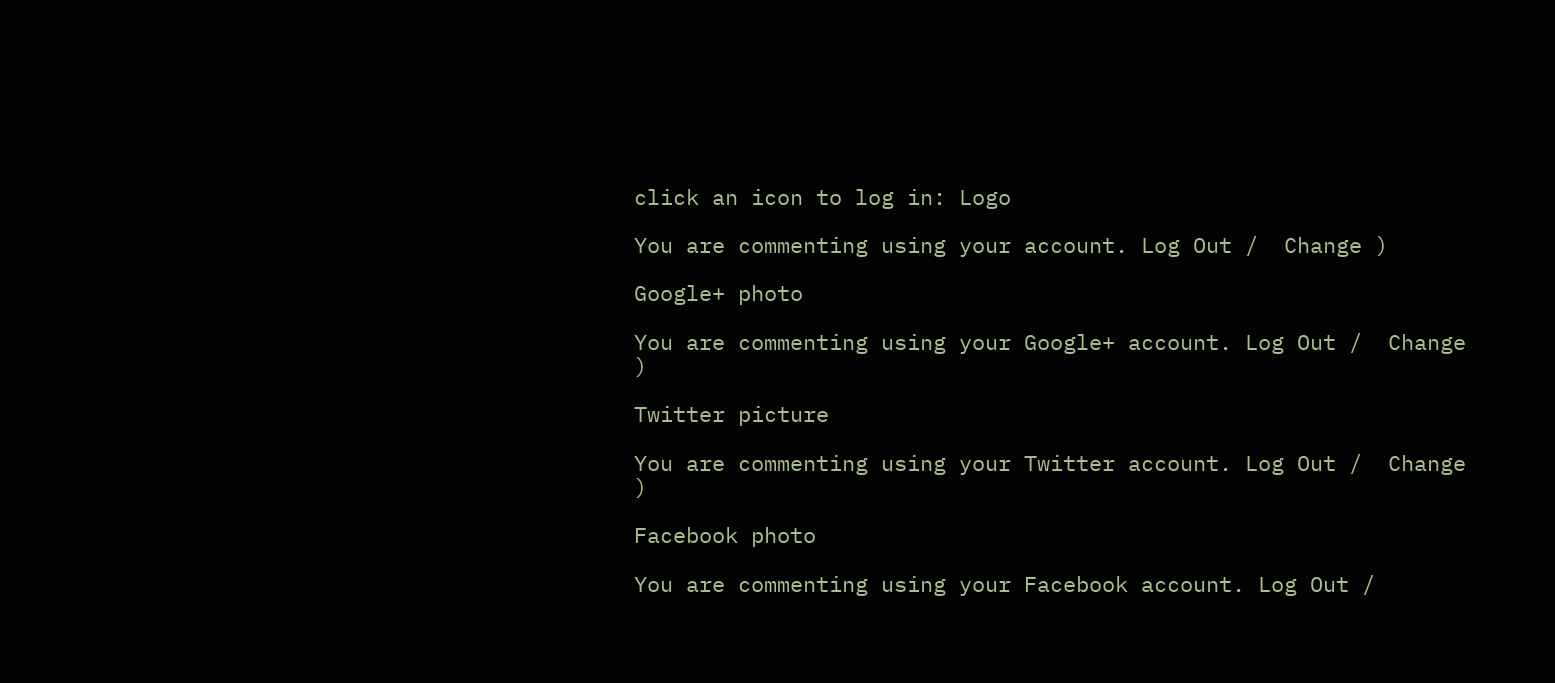click an icon to log in: Logo

You are commenting using your account. Log Out /  Change )

Google+ photo

You are commenting using your Google+ account. Log Out /  Change )

Twitter picture

You are commenting using your Twitter account. Log Out /  Change )

Facebook photo

You are commenting using your Facebook account. Log Out /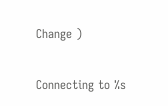Change )


Connecting to %s